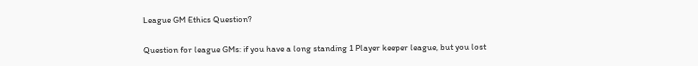League GM Ethics Question?

Question for league GMs: if you have a long standing 1 Player keeper league, but you lost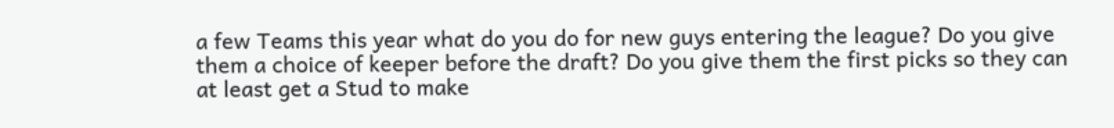a few Teams this year what do you do for new guys entering the league? Do you give them a choice of keeper before the draft? Do you give them the first picks so they can at least get a Stud to make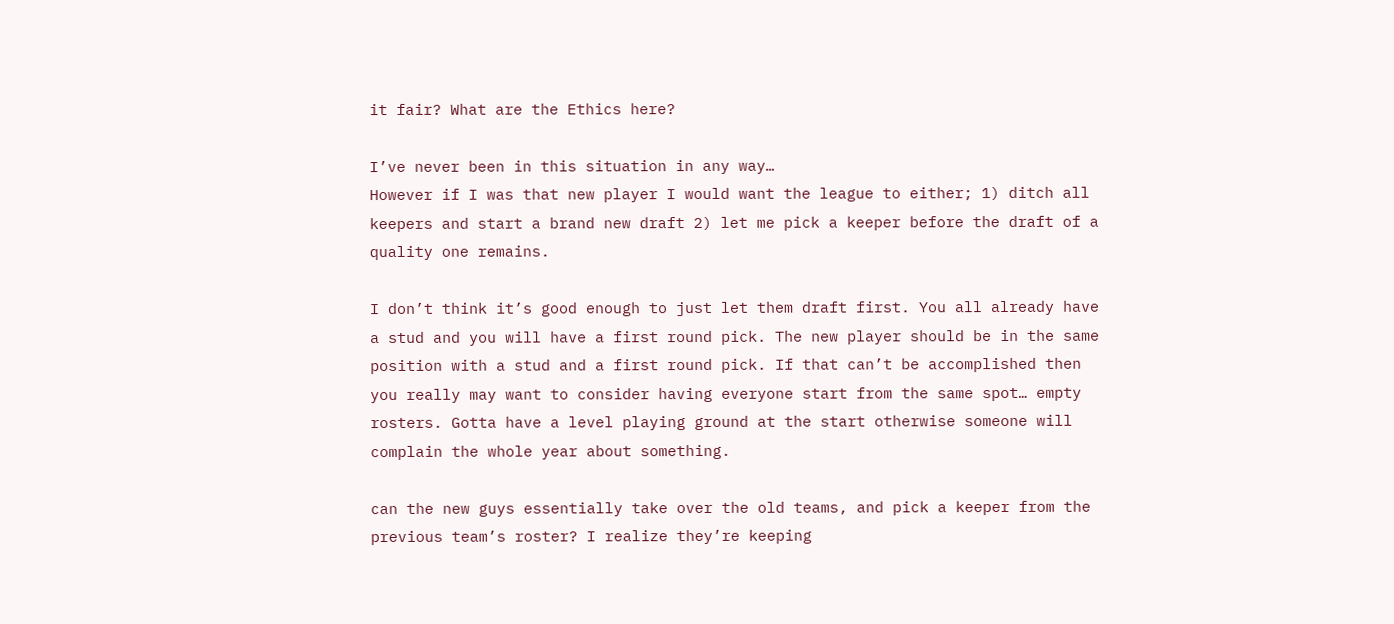it fair? What are the Ethics here?

I’ve never been in this situation in any way…
However if I was that new player I would want the league to either; 1) ditch all keepers and start a brand new draft 2) let me pick a keeper before the draft of a quality one remains.

I don’t think it’s good enough to just let them draft first. You all already have a stud and you will have a first round pick. The new player should be in the same position with a stud and a first round pick. If that can’t be accomplished then you really may want to consider having everyone start from the same spot… empty rosters. Gotta have a level playing ground at the start otherwise someone will complain the whole year about something.

can the new guys essentially take over the old teams, and pick a keeper from the previous team’s roster? I realize they’re keeping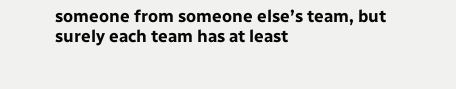someone from someone else’s team, but surely each team has at least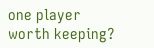one player worth keeping?